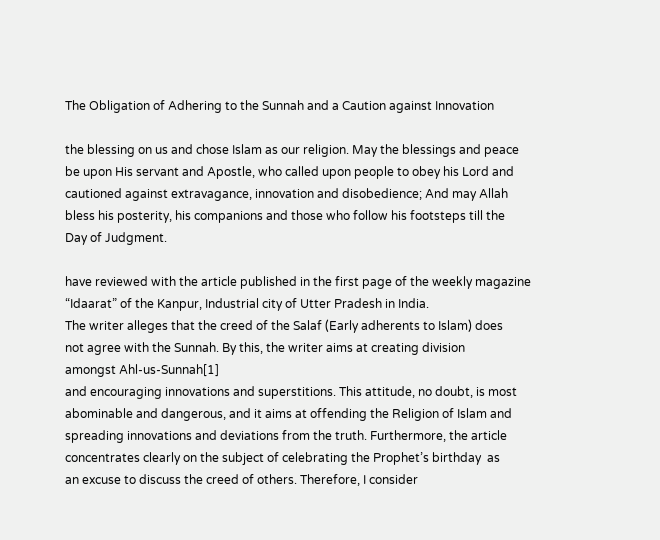The Obligation of Adhering to the Sunnah and a Caution against Innovation

the blessing on us and chose Islam as our religion. May the blessings and peace
be upon His servant and Apostle, who called upon people to obey his Lord and
cautioned against extravagance, innovation and disobedience; And may Allah
bless his posterity, his companions and those who follow his footsteps till the
Day of Judgment.

have reviewed with the article published in the first page of the weekly magazine
“Idaarat” of the Kanpur, Industrial city of Utter Pradesh in India.
The writer alleges that the creed of the Salaf (Early adherents to Islam) does
not agree with the Sunnah. By this, the writer aims at creating division
amongst Ahl-us-Sunnah[1]
and encouraging innovations and superstitions. This attitude, no doubt, is most
abominable and dangerous, and it aims at offending the Religion of Islam and
spreading innovations and deviations from the truth. Furthermore, the article
concentrates clearly on the subject of celebrating the Prophet’s birthday  as
an excuse to discuss the creed of others. Therefore, I consider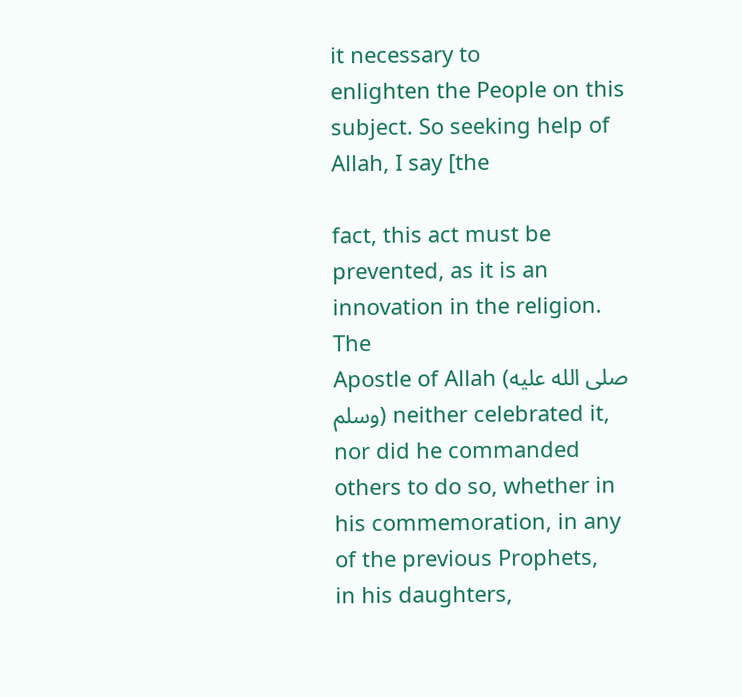it necessary to
enlighten the People on this subject. So seeking help of Allah, I say [the

fact, this act must be prevented, as it is an innovation in the religion. The
Apostle of Allah (صلى الله عليه وسلم) neither celebrated it, nor did he commanded
others to do so, whether in his commemoration, in any of the previous Prophets,
in his daughters,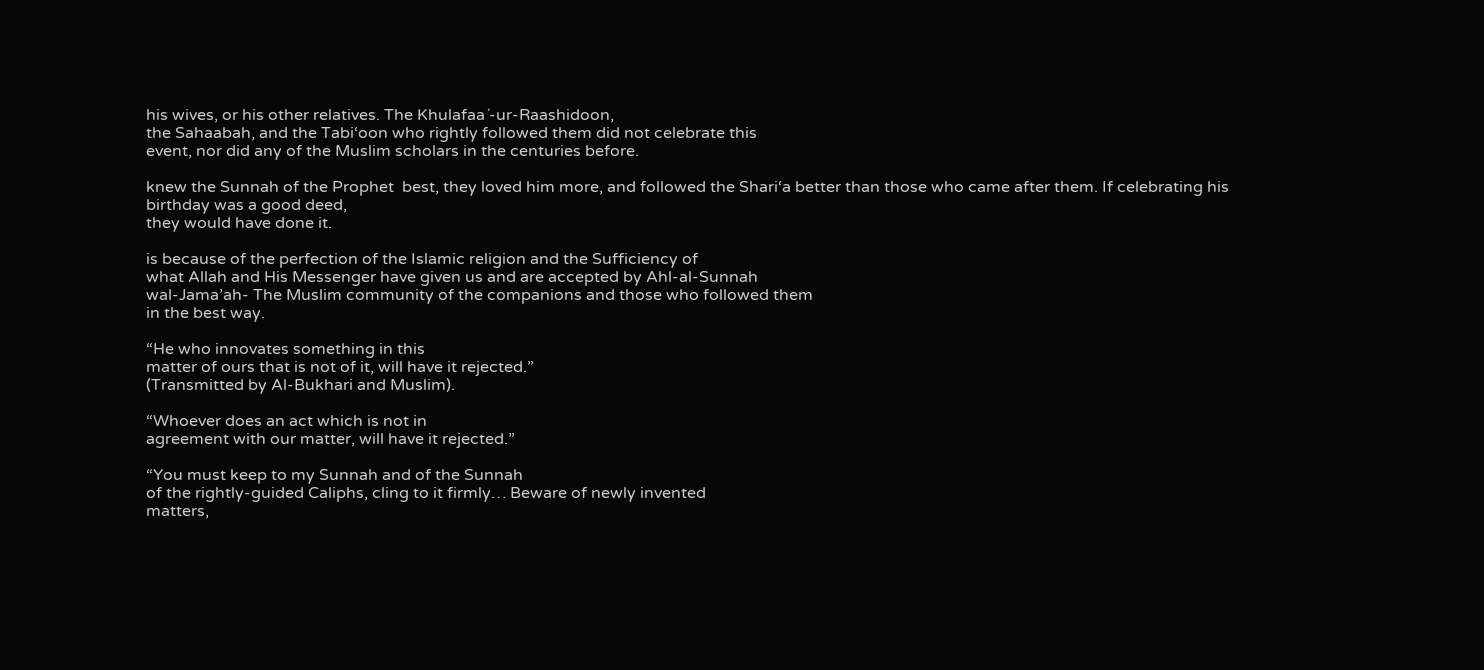his wives, or his other relatives. The Khulafaa´-ur-Raashidoon,
the Sahaabah, and the Tabi‘oon who rightly followed them did not celebrate this
event, nor did any of the Muslim scholars in the centuries before.

knew the Sunnah of the Prophet  best, they loved him more, and followed the Shari‘a better than those who came after them. If celebrating his birthday was a good deed,
they would have done it.

is because of the perfection of the Islamic religion and the Sufficiency of
what Allah and His Messenger have given us and are accepted by Ahl-al-Sunnah
wal-Jama’ah- The Muslim community of the companions and those who followed them
in the best way.

“He who innovates something in this
matter of ours that is not of it, will have it rejected.”
(Transmitted by Al-Bukhari and Muslim).

“Whoever does an act which is not in
agreement with our matter, will have it rejected.”

“You must keep to my Sunnah and of the Sunnah
of the rightly-guided Caliphs, cling to it firmly… Beware of newly invented
matters,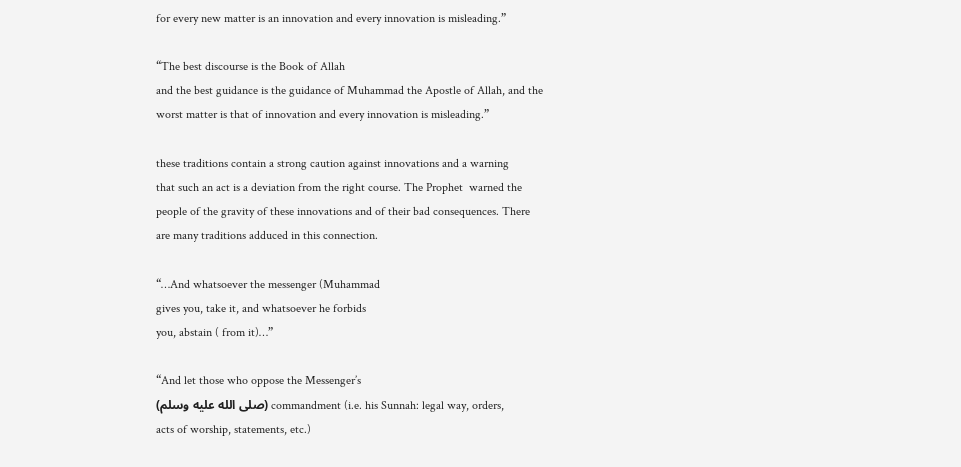for every new matter is an innovation and every innovation is misleading.”

“The best discourse is the Book of Allah
and the best guidance is the guidance of Muhammad the Apostle of Allah, and the
worst matter is that of innovation and every innovation is misleading.”

these traditions contain a strong caution against innovations and a warning
that such an act is a deviation from the right course. The Prophet  warned the
people of the gravity of these innovations and of their bad consequences. There
are many traditions adduced in this connection.

“…And whatsoever the messenger (Muhammad
gives you, take it, and whatsoever he forbids
you, abstain ( from it)…”

“And let those who oppose the Messenger’s
(صلى الله عليه وسلم) commandment (i.e. his Sunnah: legal way, orders,
acts of worship, statements, etc.)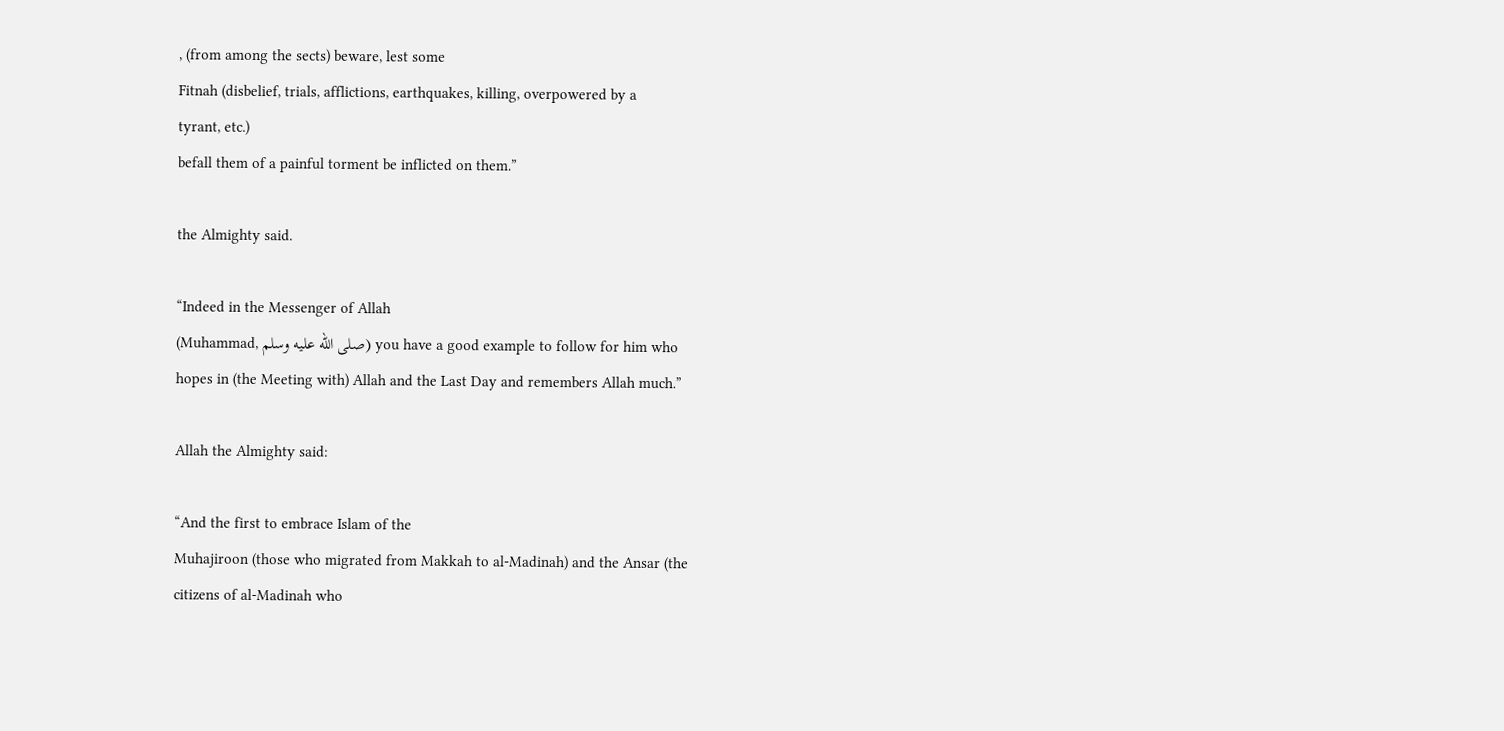, (from among the sects) beware, lest some
Fitnah (disbelief, trials, afflictions, earthquakes, killing, overpowered by a
tyrant, etc.)
befall them of a painful torment be inflicted on them.”

the Almighty said.

“Indeed in the Messenger of Allah
(Muhammad, صلى الله عليه وسلم) you have a good example to follow for him who
hopes in (the Meeting with) Allah and the Last Day and remembers Allah much.”

Allah the Almighty said:

“And the first to embrace Islam of the
Muhajiroon (those who migrated from Makkah to al-Madinah) and the Ansar (the
citizens of al-Madinah who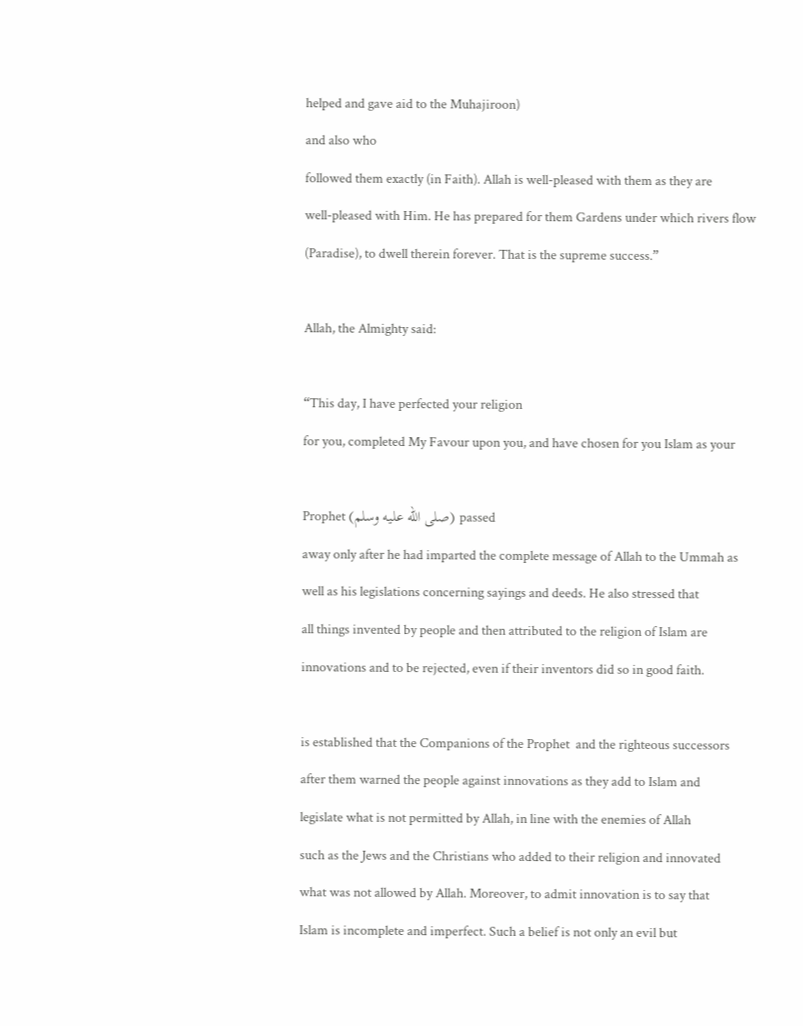helped and gave aid to the Muhajiroon)
and also who
followed them exactly (in Faith). Allah is well-pleased with them as they are
well-pleased with Him. He has prepared for them Gardens under which rivers flow
(Paradise), to dwell therein forever. That is the supreme success.”

Allah, the Almighty said:

“This day, I have perfected your religion
for you, completed My Favour upon you, and have chosen for you Islam as your

Prophet (صلى الله عليه وسلم) passed
away only after he had imparted the complete message of Allah to the Ummah as
well as his legislations concerning sayings and deeds. He also stressed that
all things invented by people and then attributed to the religion of Islam are
innovations and to be rejected, even if their inventors did so in good faith.

is established that the Companions of the Prophet  and the righteous successors
after them warned the people against innovations as they add to Islam and
legislate what is not permitted by Allah, in line with the enemies of Allah
such as the Jews and the Christians who added to their religion and innovated
what was not allowed by Allah. Moreover, to admit innovation is to say that
Islam is incomplete and imperfect. Such a belief is not only an evil but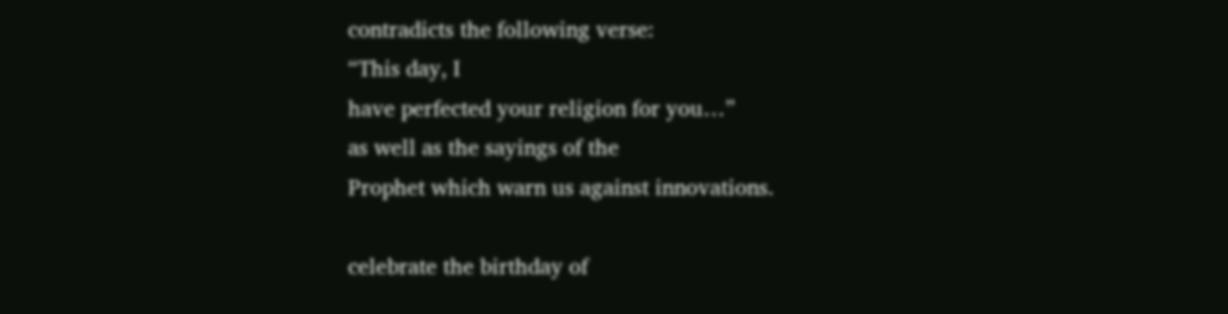contradicts the following verse:
“This day, I
have perfected your religion for you…”
as well as the sayings of the
Prophet which warn us against innovations.

celebrate the birthday of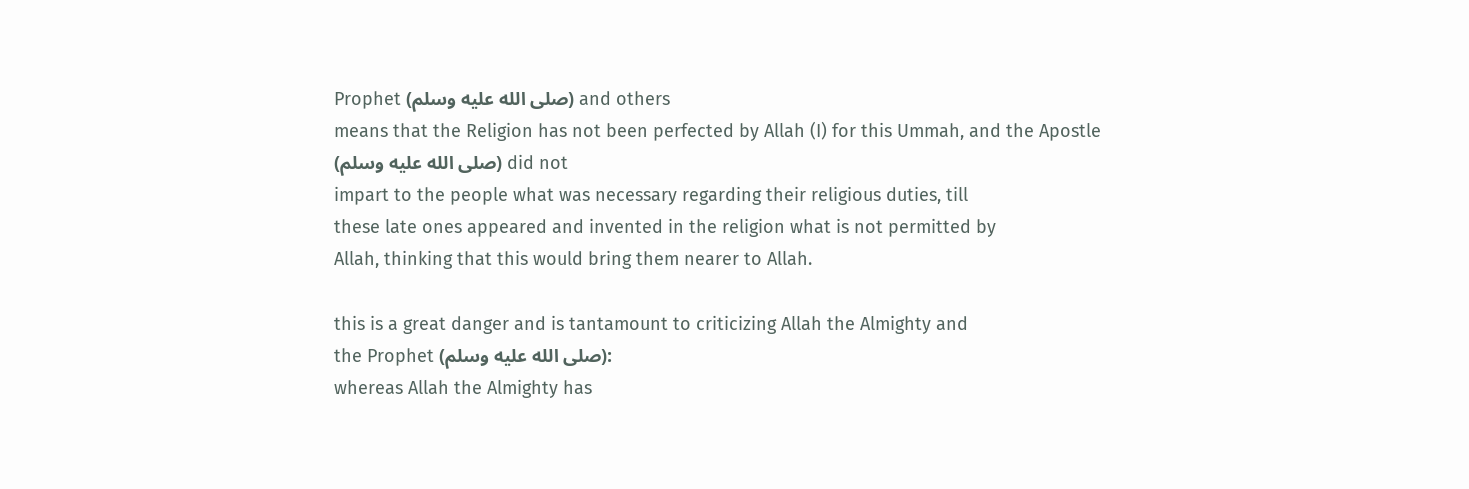Prophet (صلى الله عليه وسلم) and others
means that the Religion has not been perfected by Allah (I) for this Ummah, and the Apostle
(صلى الله عليه وسلم) did not
impart to the people what was necessary regarding their religious duties, till
these late ones appeared and invented in the religion what is not permitted by
Allah, thinking that this would bring them nearer to Allah.

this is a great danger and is tantamount to criticizing Allah the Almighty and
the Prophet (صلى الله عليه وسلم):
whereas Allah the Almighty has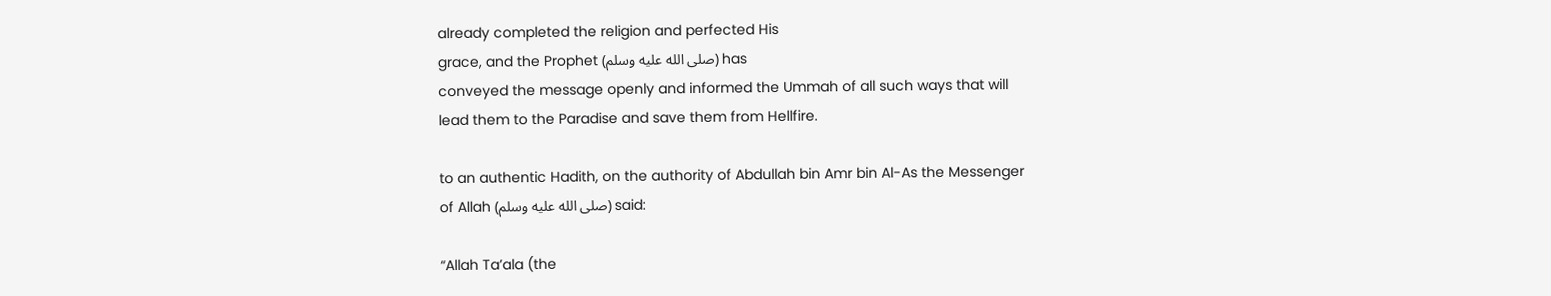already completed the religion and perfected His
grace, and the Prophet (صلى الله عليه وسلم) has
conveyed the message openly and informed the Ummah of all such ways that will
lead them to the Paradise and save them from Hellfire.

to an authentic Hadith, on the authority of Abdullah bin Amr bin Al-As the Messenger
of Allah (صلى الله عليه وسلم) said:

“Allah Ta’ala (the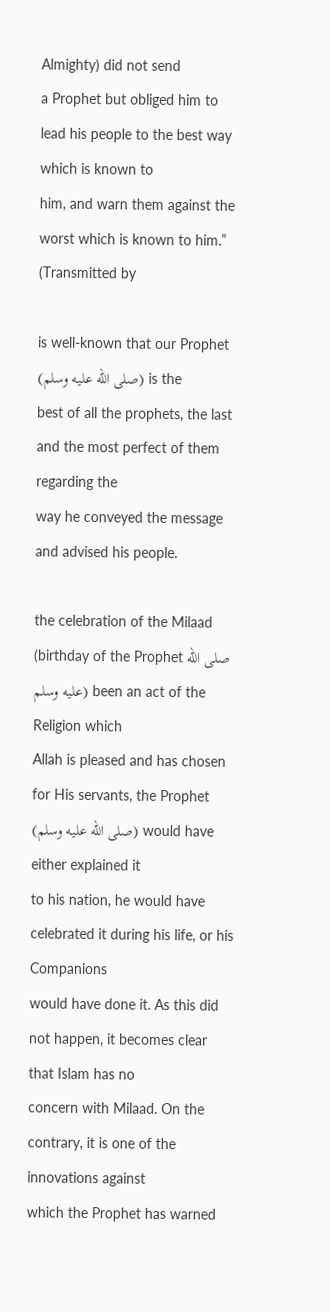Almighty) did not send
a Prophet but obliged him to lead his people to the best way which is known to
him, and warn them against the worst which is known to him.”
(Transmitted by

is well-known that our Prophet (صلى الله عليه وسلم) is the
best of all the prophets, the last and the most perfect of them regarding the
way he conveyed the message and advised his people.

the celebration of the Milaad (birthday of the Prophet صلى الله عليه وسلم) been an act of the Religion which
Allah is pleased and has chosen for His servants, the Prophet (صلى الله عليه وسلم) would have either explained it
to his nation, he would have celebrated it during his life, or his Companions
would have done it. As this did not happen, it becomes clear that Islam has no
concern with Milaad. On the contrary, it is one of the innovations against
which the Prophet has warned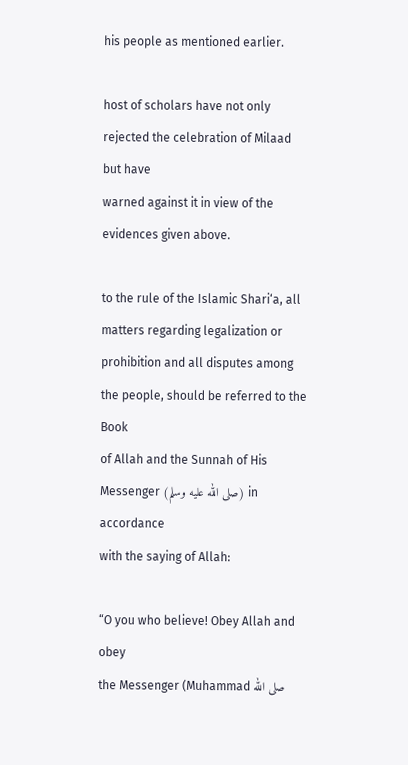his people as mentioned earlier.

host of scholars have not only rejected the celebration of Milaad but have
warned against it in view of the evidences given above.

to the rule of the Islamic Shari‘a, all matters regarding legalization or
prohibition and all disputes among the people, should be referred to the Book
of Allah and the Sunnah of His Messenger (صلى الله عليه وسلم) in accordance
with the saying of Allah:

“O you who believe! Obey Allah and obey
the Messenger (Muhammad صلى الله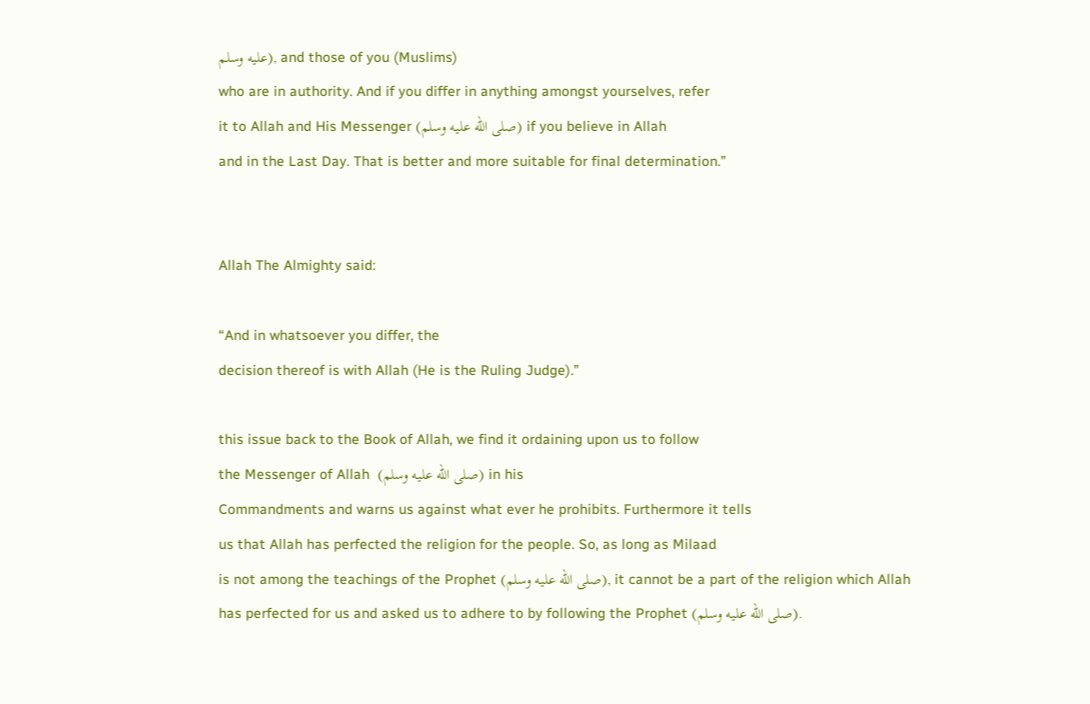عليه وسلم), and those of you (Muslims)
who are in authority. And if you differ in anything amongst yourselves, refer
it to Allah and His Messenger (صلى الله عليه وسلم) if you believe in Allah
and in the Last Day. That is better and more suitable for final determination.”


Allah The Almighty said:

“And in whatsoever you differ, the
decision thereof is with Allah (He is the Ruling Judge).”

this issue back to the Book of Allah, we find it ordaining upon us to follow
the Messenger of Allah  (صلى الله عليه وسلم) in his
Commandments and warns us against what ever he prohibits. Furthermore it tells
us that Allah has perfected the religion for the people. So, as long as Milaad
is not among the teachings of the Prophet (صلى الله عليه وسلم), it cannot be a part of the religion which Allah
has perfected for us and asked us to adhere to by following the Prophet (صلى الله عليه وسلم).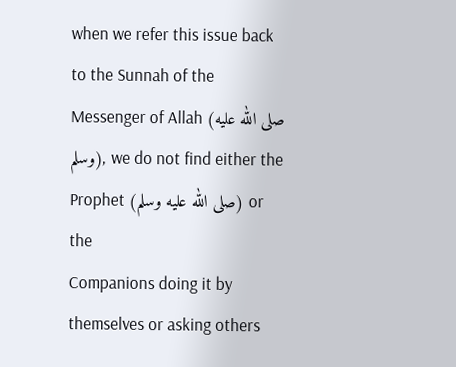when we refer this issue back to the Sunnah of the Messenger of Allah (صلى الله عليه وسلم), we do not find either the
Prophet (صلى الله عليه وسلم) or the
Companions doing it by themselves or asking others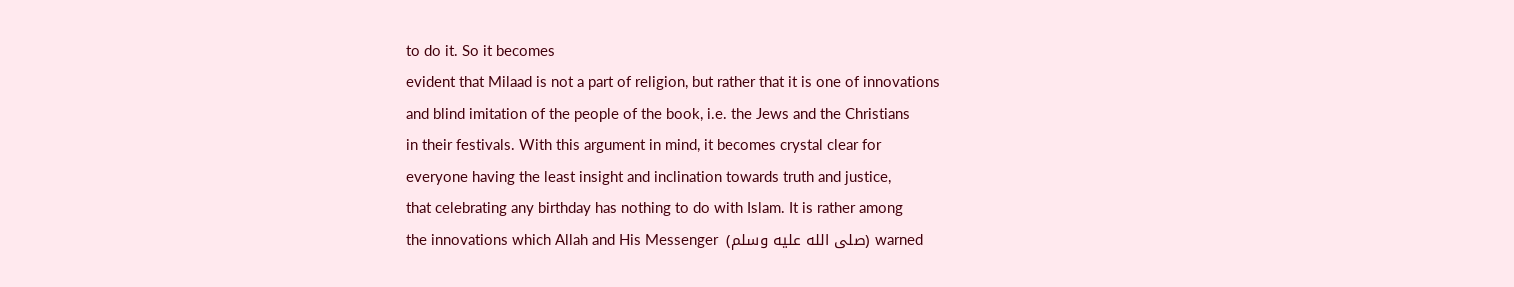to do it. So it becomes
evident that Milaad is not a part of religion, but rather that it is one of innovations
and blind imitation of the people of the book, i.e. the Jews and the Christians
in their festivals. With this argument in mind, it becomes crystal clear for
everyone having the least insight and inclination towards truth and justice,
that celebrating any birthday has nothing to do with Islam. It is rather among
the innovations which Allah and His Messenger  (صلى الله عليه وسلم) warned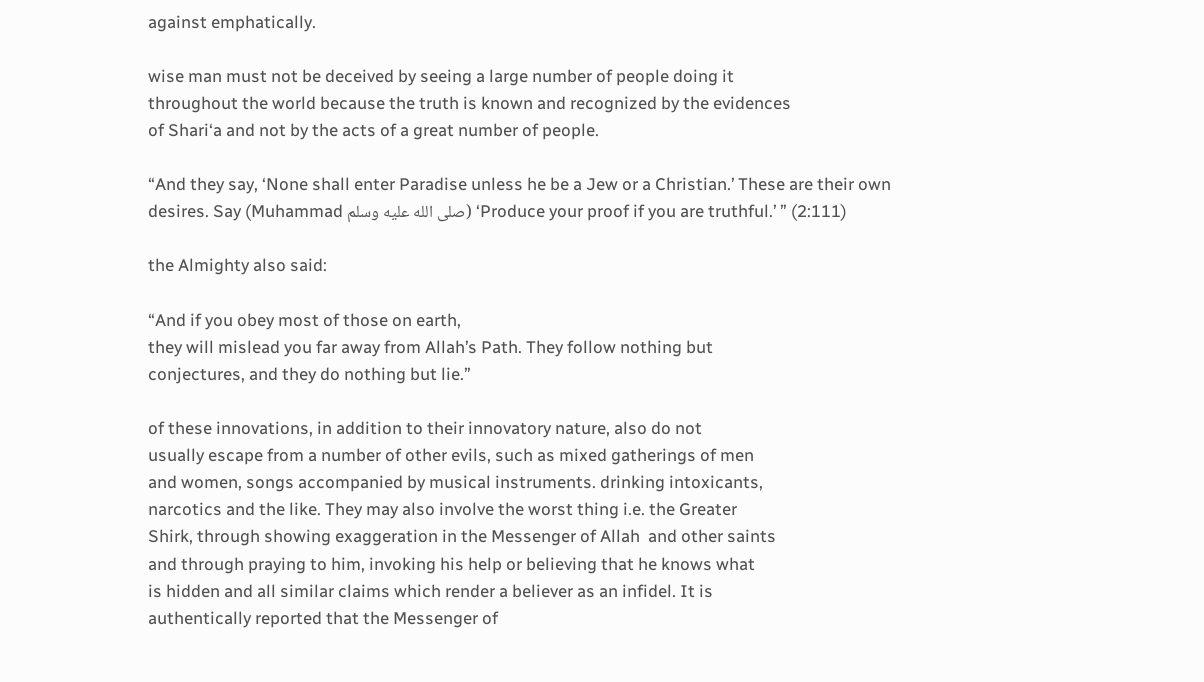against emphatically.

wise man must not be deceived by seeing a large number of people doing it
throughout the world because the truth is known and recognized by the evidences
of Shari‘a and not by the acts of a great number of people.

“And they say, ‘None shall enter Paradise unless he be a Jew or a Christian.’ These are their own desires. Say (Muhammad صلى الله عليه وسلم) ‘Produce your proof if you are truthful.’ ” (2:111)

the Almighty also said:

“And if you obey most of those on earth,
they will mislead you far away from Allah’s Path. They follow nothing but
conjectures, and they do nothing but lie.”

of these innovations, in addition to their innovatory nature, also do not
usually escape from a number of other evils, such as mixed gatherings of men
and women, songs accompanied by musical instruments. drinking intoxicants,
narcotics and the like. They may also involve the worst thing i.e. the Greater
Shirk, through showing exaggeration in the Messenger of Allah  and other saints
and through praying to him, invoking his help or believing that he knows what
is hidden and all similar claims which render a believer as an infidel. It is
authentically reported that the Messenger of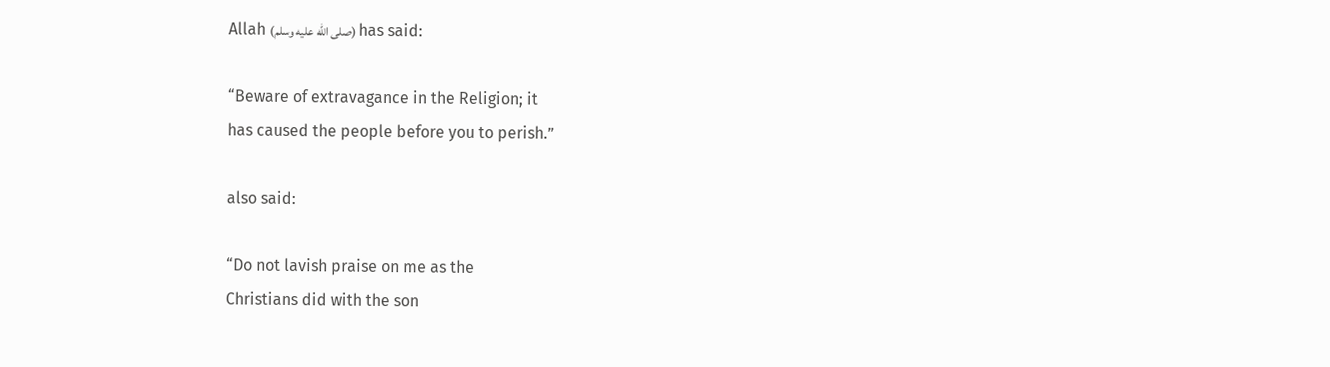Allah (صلى الله عليه وسلم) has said:

“Beware of extravagance in the Religion; it
has caused the people before you to perish.”

also said:

“Do not lavish praise on me as the
Christians did with the son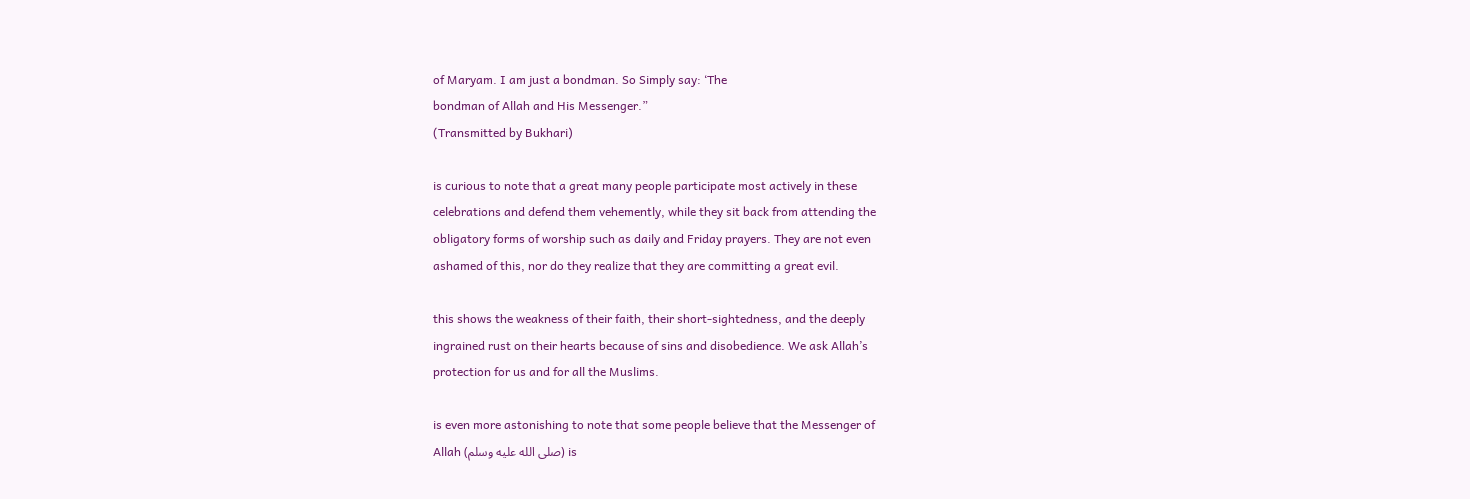of Maryam. I am just a bondman. So Simply say: ‘The
bondman of Allah and His Messenger.”
(Transmitted by Bukhari)

is curious to note that a great many people participate most actively in these
celebrations and defend them vehemently, while they sit back from attending the
obligatory forms of worship such as daily and Friday prayers. They are not even
ashamed of this, nor do they realize that they are committing a great evil.

this shows the weakness of their faith, their short-sightedness, and the deeply
ingrained rust on their hearts because of sins and disobedience. We ask Allah’s
protection for us and for all the Muslims.

is even more astonishing to note that some people believe that the Messenger of
Allah (صلى الله عليه وسلم) is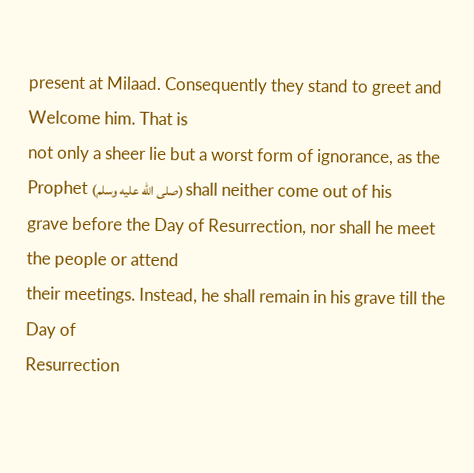present at Milaad. Consequently they stand to greet and Welcome him. That is
not only a sheer lie but a worst form of ignorance, as the Prophet (صلى الله عليه وسلم) shall neither come out of his
grave before the Day of Resurrection, nor shall he meet the people or attend
their meetings. Instead, he shall remain in his grave till the Day of
Resurrection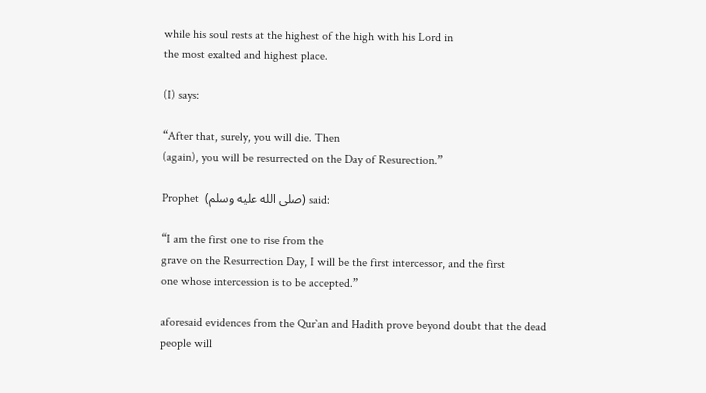while his soul rests at the highest of the high with his Lord in
the most exalted and highest place.

(I) says:

“After that, surely, you will die. Then
(again), you will be resurrected on the Day of Resurection.”

Prophet  (صلى الله عليه وسلم) said:

“I am the first one to rise from the
grave on the Resurrection Day, I will be the first intercessor, and the first
one whose intercession is to be accepted.”

aforesaid evidences from the Qur`an and Hadith prove beyond doubt that the dead
people will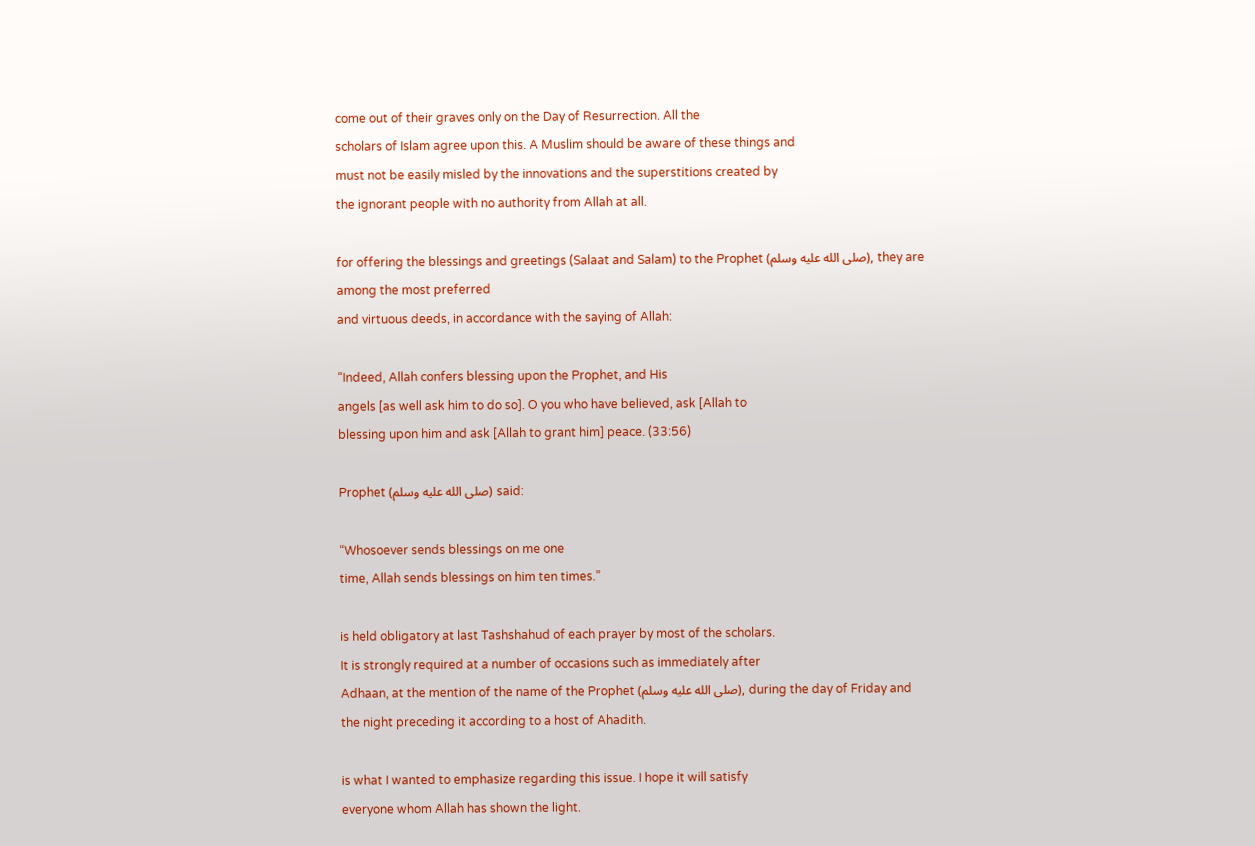come out of their graves only on the Day of Resurrection. All the
scholars of Islam agree upon this. A Muslim should be aware of these things and
must not be easily misled by the innovations and the superstitions created by
the ignorant people with no authority from Allah at all.

for offering the blessings and greetings (Salaat and Salam) to the Prophet (صلى الله عليه وسلم), they are among the most preferred
and virtuous deeds, in accordance with the saying of Allah:

“Indeed, Allah confers blessing upon the Prophet, and His
angels [as well ask him to do so]. O you who have believed, ask [Allah to
blessing upon him and ask [Allah to grant him] peace. (33:56)

Prophet (صلى الله عليه وسلم) said:

“Whosoever sends blessings on me one
time, Allah sends blessings on him ten times.”

is held obligatory at last Tashshahud of each prayer by most of the scholars.
It is strongly required at a number of occasions such as immediately after
Adhaan, at the mention of the name of the Prophet (صلى الله عليه وسلم), during the day of Friday and
the night preceding it according to a host of Ahadith.

is what I wanted to emphasize regarding this issue. I hope it will satisfy
everyone whom Allah has shown the light.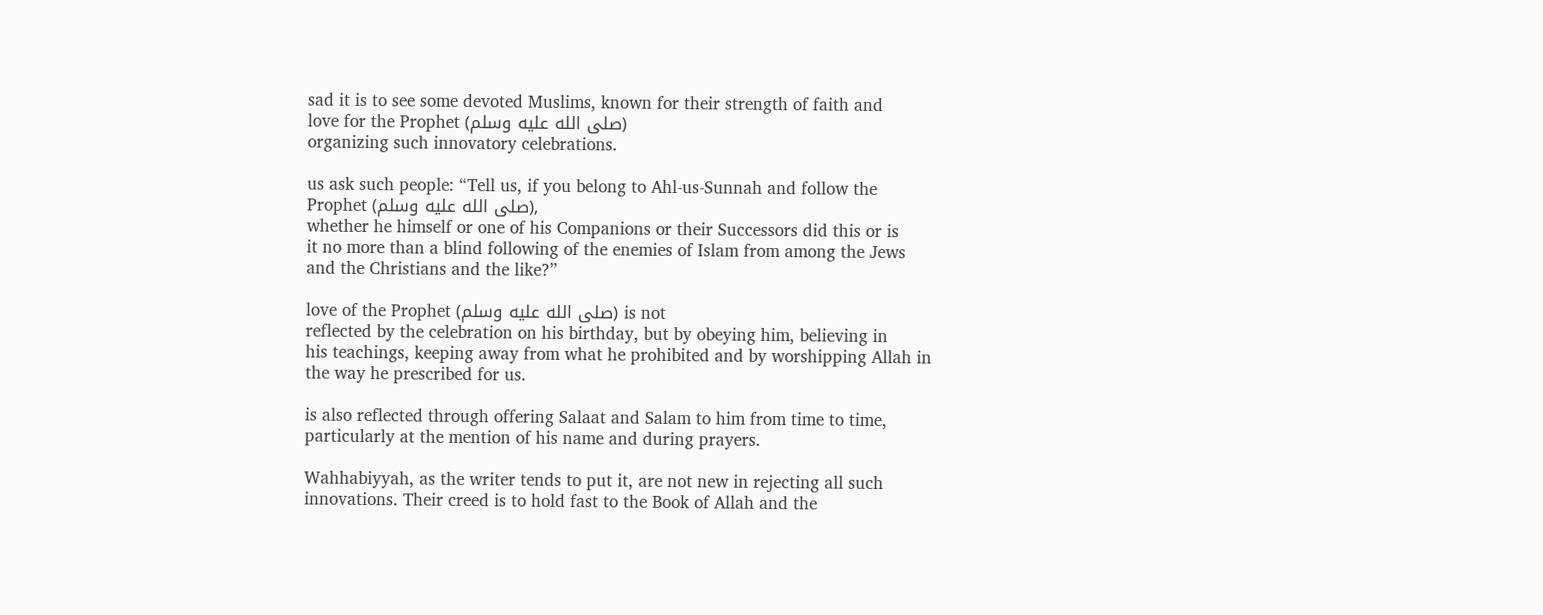sad it is to see some devoted Muslims, known for their strength of faith and
love for the Prophet (صلى الله عليه وسلم)
organizing such innovatory celebrations.

us ask such people: “Tell us, if you belong to Ahl-us-Sunnah and follow the
Prophet (صلى الله عليه وسلم),
whether he himself or one of his Companions or their Successors did this or is
it no more than a blind following of the enemies of Islam from among the Jews
and the Christians and the like?”

love of the Prophet (صلى الله عليه وسلم) is not
reflected by the celebration on his birthday, but by obeying him, believing in
his teachings, keeping away from what he prohibited and by worshipping Allah in
the way he prescribed for us.

is also reflected through offering Salaat and Salam to him from time to time,
particularly at the mention of his name and during prayers.

Wahhabiyyah, as the writer tends to put it, are not new in rejecting all such
innovations. Their creed is to hold fast to the Book of Allah and the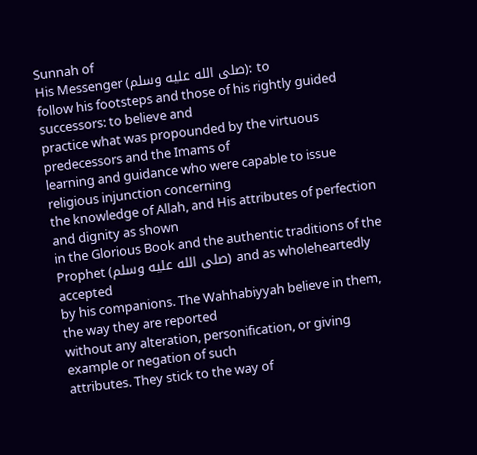Sunnah of
His Messenger (صلى الله عليه وسلم): to
follow his footsteps and those of his rightly guided successors: to believe and
practice what was propounded by the virtuous predecessors and the Imams of
learning and guidance who were capable to issue religious injunction concerning
the knowledge of Allah, and His attributes of perfection and dignity as shown
in the Glorious Book and the authentic traditions of the Prophet (صلى الله عليه وسلم) and as wholeheartedly accepted
by his companions. The Wahhabiyyah believe in them, the way they are reported
without any alteration, personification, or giving example or negation of such
attributes. They stick to the way of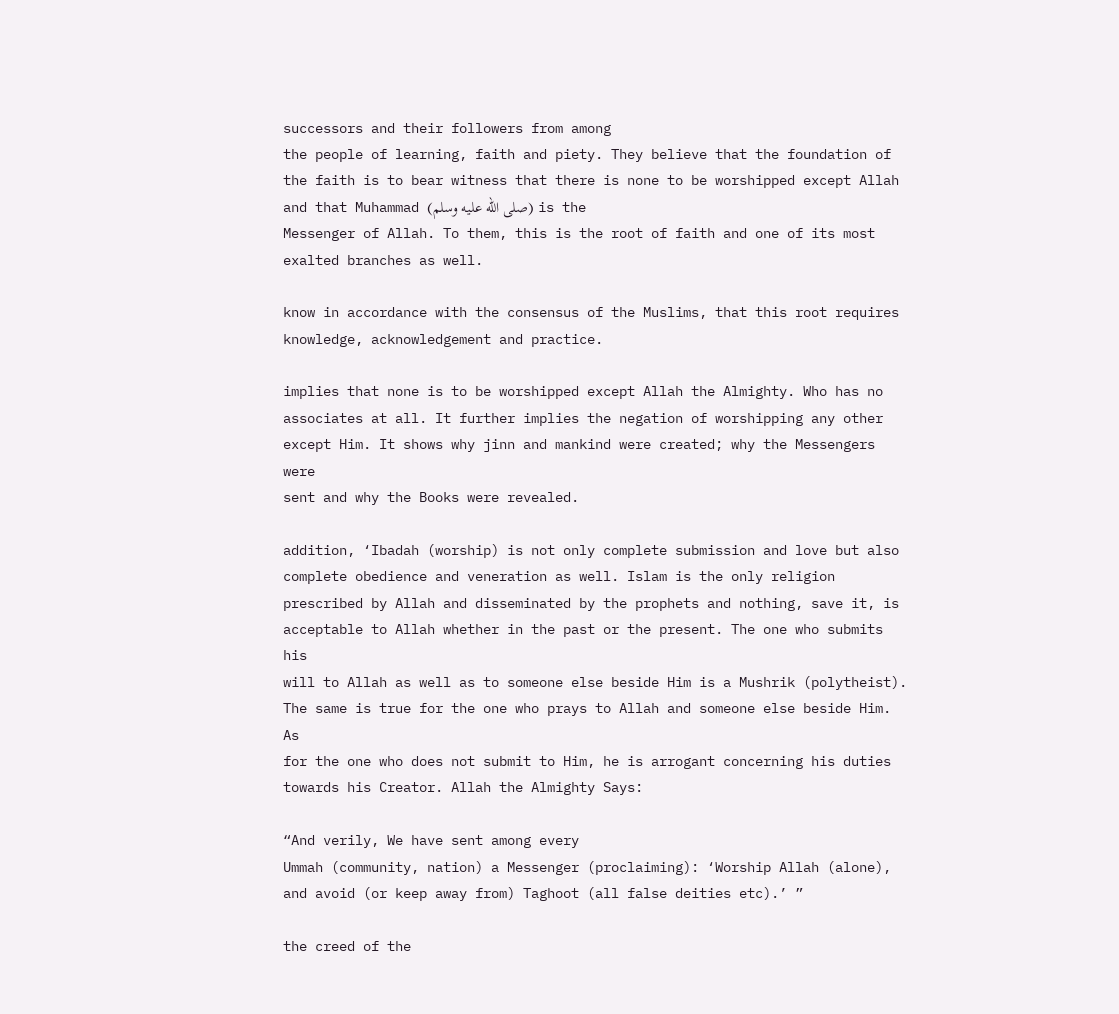successors and their followers from among
the people of learning, faith and piety. They believe that the foundation of
the faith is to bear witness that there is none to be worshipped except Allah
and that Muhammad (صلى الله عليه وسلم) is the
Messenger of Allah. To them, this is the root of faith and one of its most
exalted branches as well.

know in accordance with the consensus of the Muslims, that this root requires
knowledge, acknowledgement and practice.

implies that none is to be worshipped except Allah the Almighty. Who has no
associates at all. It further implies the negation of worshipping any other
except Him. It shows why jinn and mankind were created; why the Messengers were
sent and why the Books were revealed.

addition, ‘Ibadah (worship) is not only complete submission and love but also
complete obedience and veneration as well. Islam is the only religion
prescribed by Allah and disseminated by the prophets and nothing, save it, is
acceptable to Allah whether in the past or the present. The one who submits his
will to Allah as well as to someone else beside Him is a Mushrik (polytheist).
The same is true for the one who prays to Allah and someone else beside Him. As
for the one who does not submit to Him, he is arrogant concerning his duties
towards his Creator. Allah the Almighty Says:

“And verily, We have sent among every
Ummah (community, nation) a Messenger (proclaiming): ‘Worship Allah (alone),
and avoid (or keep away from) Taghoot (all false deities etc).’ ”

the creed of the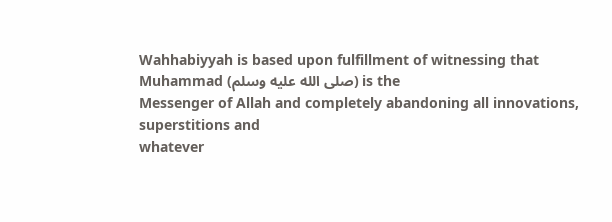Wahhabiyyah is based upon fulfillment of witnessing that
Muhammad (صلى الله عليه وسلم) is the
Messenger of Allah and completely abandoning all innovations, superstitions and
whatever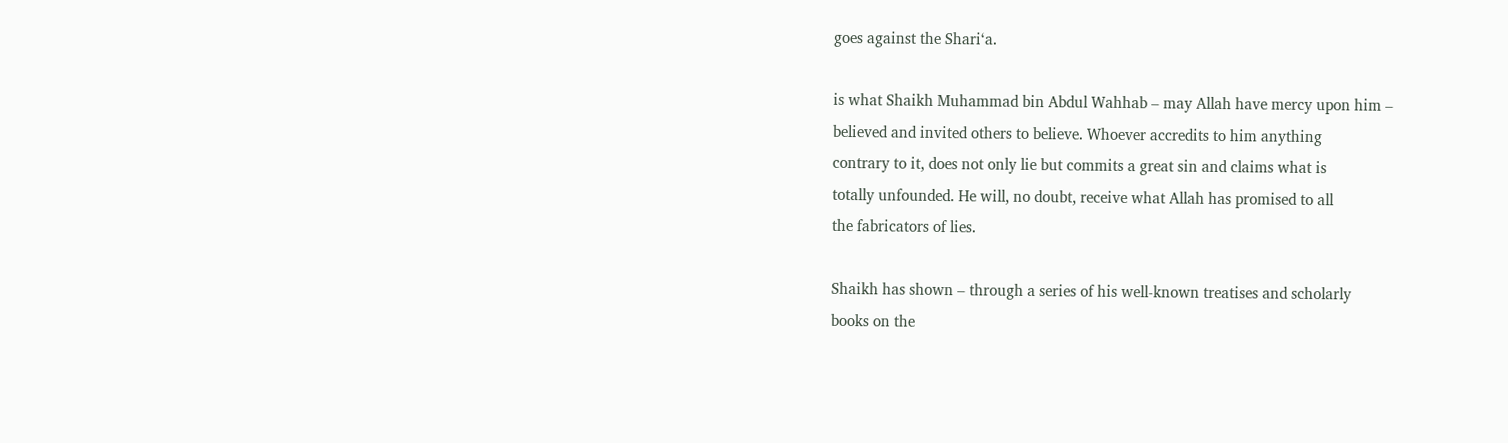goes against the Shari‘a.

is what Shaikh Muhammad bin Abdul Wahhab – may Allah have mercy upon him –
believed and invited others to believe. Whoever accredits to him anything
contrary to it, does not only lie but commits a great sin and claims what is
totally unfounded. He will, no doubt, receive what Allah has promised to all
the fabricators of lies.

Shaikh has shown – through a series of his well-known treatises and scholarly
books on the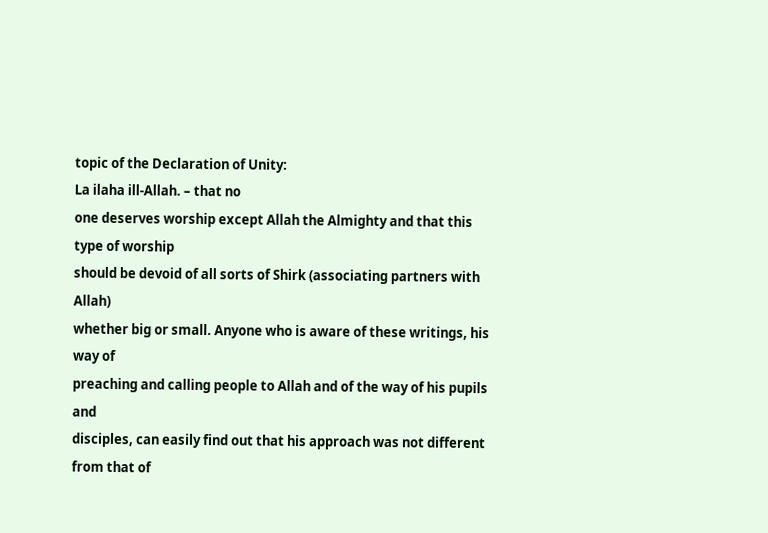topic of the Declaration of Unity:
La ilaha ill-Allah. – that no
one deserves worship except Allah the Almighty and that this type of worship
should be devoid of all sorts of Shirk (associating partners with Allah)
whether big or small. Anyone who is aware of these writings, his way of
preaching and calling people to Allah and of the way of his pupils and
disciples, can easily find out that his approach was not different from that of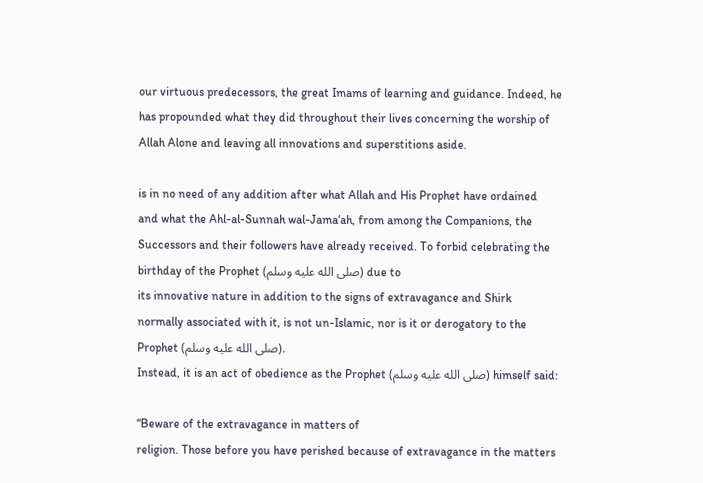our virtuous predecessors, the great Imams of learning and guidance. Indeed, he
has propounded what they did throughout their lives concerning the worship of
Allah Alone and leaving all innovations and superstitions aside.

is in no need of any addition after what Allah and His Prophet have ordained
and what the Ahl-al-Sunnah wal-Jama‘ah, from among the Companions, the
Successors and their followers have already received. To forbid celebrating the
birthday of the Prophet (صلى الله عليه وسلم) due to
its innovative nature in addition to the signs of extravagance and Shirk
normally associated with it, is not un-Islamic, nor is it or derogatory to the
Prophet (صلى الله عليه وسلم).
Instead, it is an act of obedience as the Prophet (صلى الله عليه وسلم) himself said:

“Beware of the extravagance in matters of
religion. Those before you have perished because of extravagance in the matters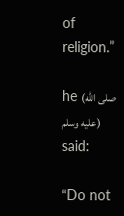of religion.”

he (صلى الله عليه وسلم) said:

“Do not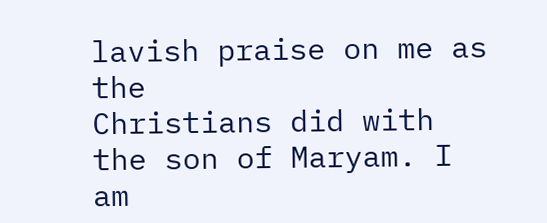lavish praise on me as the
Christians did with the son of Maryam. I am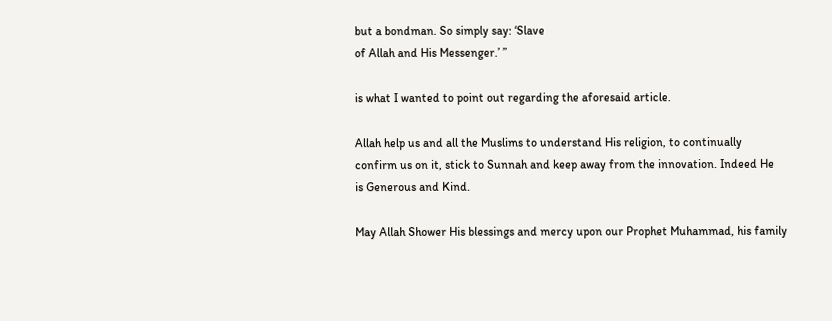but a bondman. So simply say: ‘Slave
of Allah and His Messenger.’ ”

is what I wanted to point out regarding the aforesaid article.

Allah help us and all the Muslims to understand His religion, to continually
confirm us on it, stick to Sunnah and keep away from the innovation. Indeed He
is Generous and Kind.

May Allah Shower His blessings and mercy upon our Prophet Muhammad, his family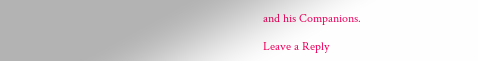and his Companions.

Leave a Reply